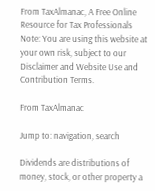From TaxAlmanac, A Free Online Resource for Tax Professionals
Note: You are using this website at your own risk, subject to our Disclaimer and Website Use and Contribution Terms.

From TaxAlmanac

Jump to: navigation, search

Dividends are distributions of money, stock, or other property a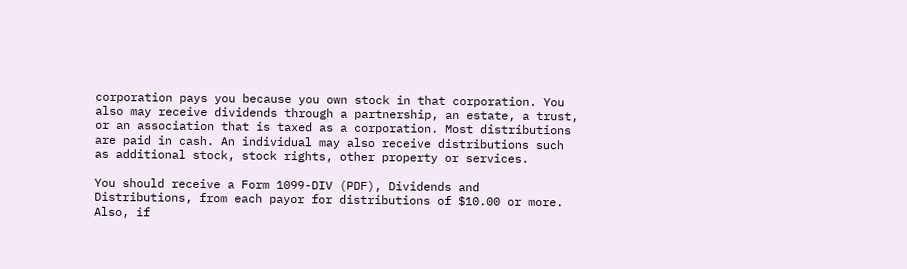corporation pays you because you own stock in that corporation. You also may receive dividends through a partnership, an estate, a trust, or an association that is taxed as a corporation. Most distributions are paid in cash. An individual may also receive distributions such as additional stock, stock rights, other property or services.

You should receive a Form 1099-DIV (PDF), Dividends and Distributions, from each payor for distributions of $10.00 or more. Also, if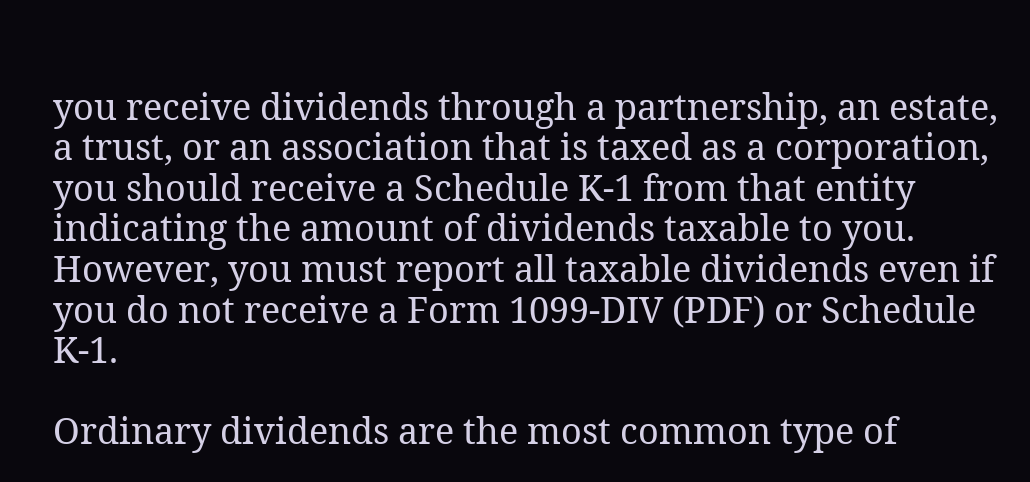you receive dividends through a partnership, an estate, a trust, or an association that is taxed as a corporation, you should receive a Schedule K-1 from that entity indicating the amount of dividends taxable to you. However, you must report all taxable dividends even if you do not receive a Form 1099-DIV (PDF) or Schedule K-1.

Ordinary dividends are the most common type of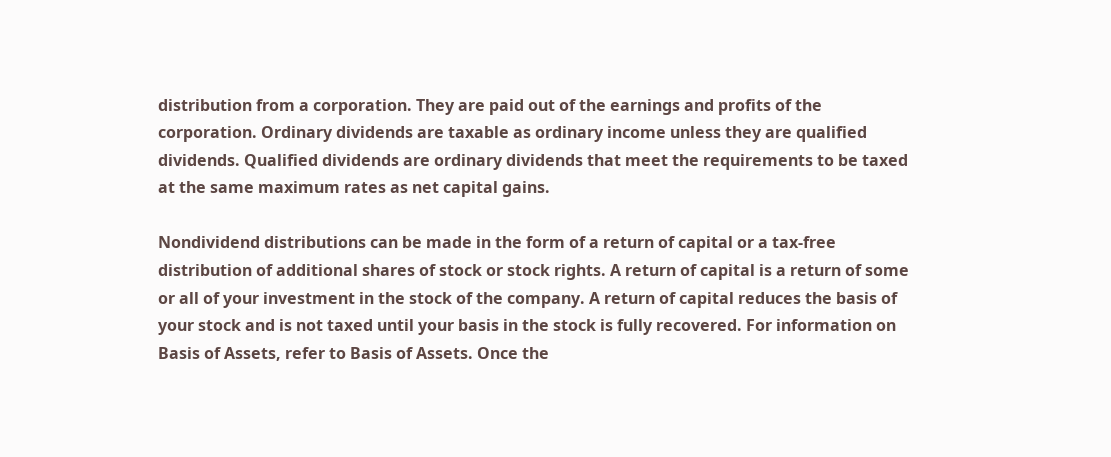distribution from a corporation. They are paid out of the earnings and profits of the corporation. Ordinary dividends are taxable as ordinary income unless they are qualified dividends. Qualified dividends are ordinary dividends that meet the requirements to be taxed at the same maximum rates as net capital gains.

Nondividend distributions can be made in the form of a return of capital or a tax-free distribution of additional shares of stock or stock rights. A return of capital is a return of some or all of your investment in the stock of the company. A return of capital reduces the basis of your stock and is not taxed until your basis in the stock is fully recovered. For information on Basis of Assets, refer to Basis of Assets. Once the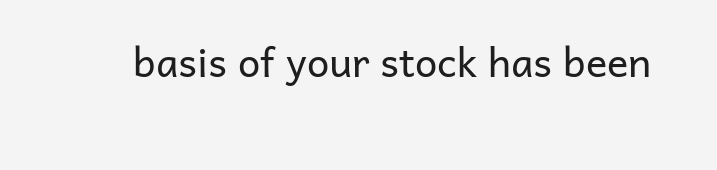basis of your stock has been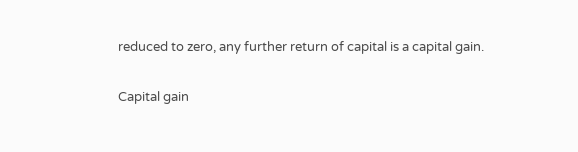reduced to zero, any further return of capital is a capital gain.

Capital gain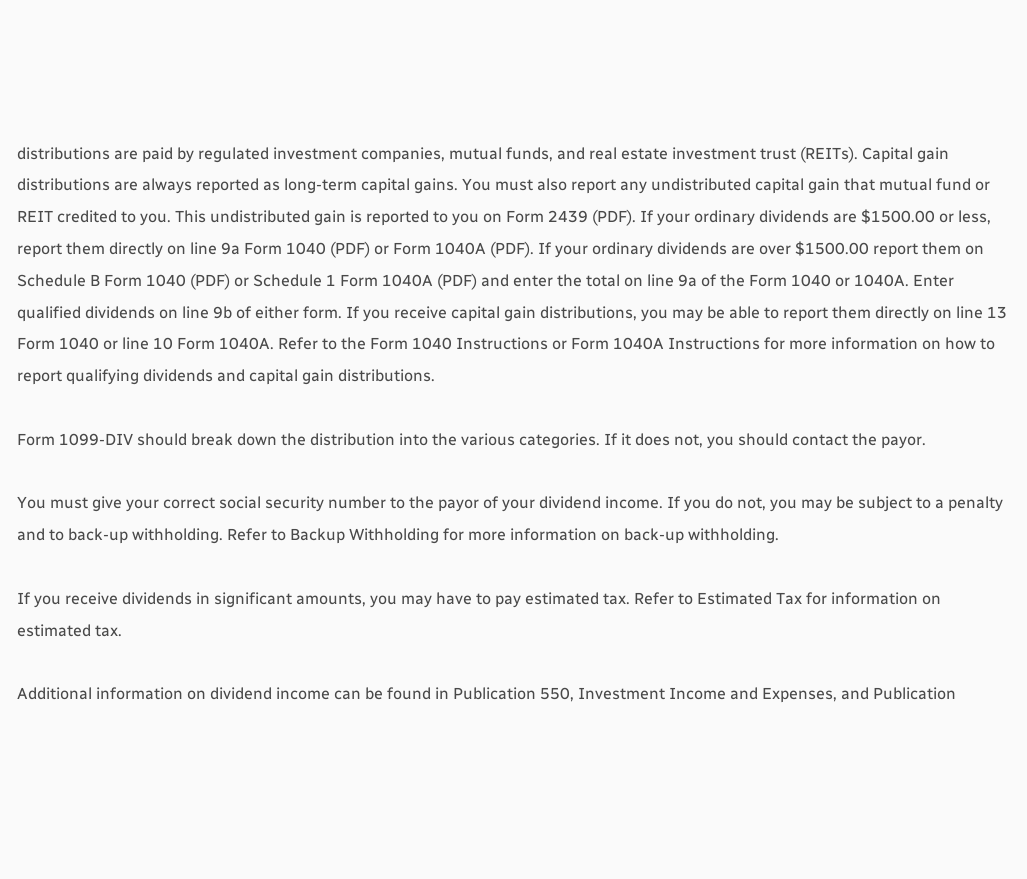distributions are paid by regulated investment companies, mutual funds, and real estate investment trust (REITs). Capital gain distributions are always reported as long-term capital gains. You must also report any undistributed capital gain that mutual fund or REIT credited to you. This undistributed gain is reported to you on Form 2439 (PDF). If your ordinary dividends are $1500.00 or less, report them directly on line 9a Form 1040 (PDF) or Form 1040A (PDF). If your ordinary dividends are over $1500.00 report them on Schedule B Form 1040 (PDF) or Schedule 1 Form 1040A (PDF) and enter the total on line 9a of the Form 1040 or 1040A. Enter qualified dividends on line 9b of either form. If you receive capital gain distributions, you may be able to report them directly on line 13 Form 1040 or line 10 Form 1040A. Refer to the Form 1040 Instructions or Form 1040A Instructions for more information on how to report qualifying dividends and capital gain distributions.

Form 1099-DIV should break down the distribution into the various categories. If it does not, you should contact the payor.

You must give your correct social security number to the payor of your dividend income. If you do not, you may be subject to a penalty and to back-up withholding. Refer to Backup Withholding for more information on back-up withholding.

If you receive dividends in significant amounts, you may have to pay estimated tax. Refer to Estimated Tax for information on estimated tax.

Additional information on dividend income can be found in Publication 550, Investment Income and Expenses, and Publication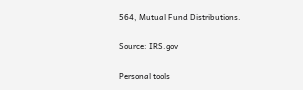564, Mutual Fund Distributions.

Source: IRS.gov

Personal tools